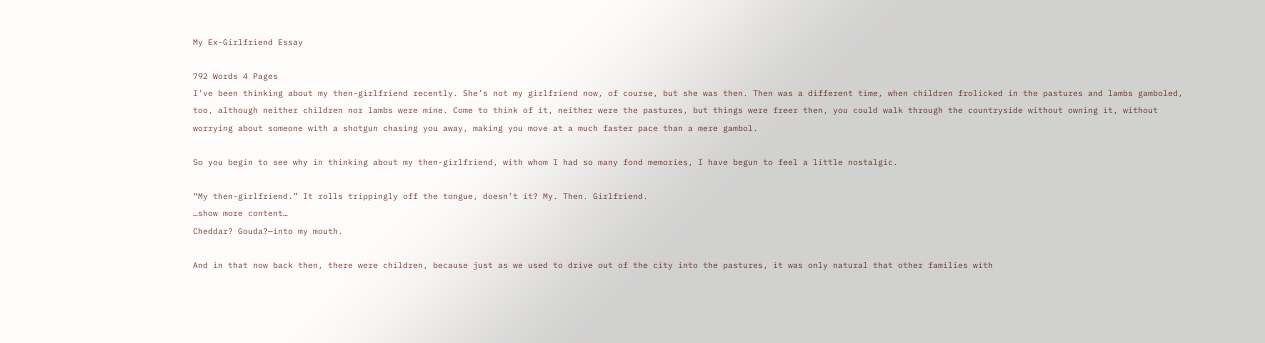My Ex-Girlfriend Essay

792 Words 4 Pages
I’ve been thinking about my then-girlfriend recently. She’s not my girlfriend now, of course, but she was then. Then was a different time, when children frolicked in the pastures and lambs gamboled, too, although neither children nor lambs were mine. Come to think of it, neither were the pastures, but things were freer then, you could walk through the countryside without owning it, without worrying about someone with a shotgun chasing you away, making you move at a much faster pace than a mere gambol.

So you begin to see why in thinking about my then-girlfriend, with whom I had so many fond memories, I have begun to feel a little nostalgic.

“My then-girlfriend.” It rolls trippingly off the tongue, doesn’t it? My. Then. Girlfriend.
…show more content…
Cheddar? Gouda?—into my mouth.

And in that now back then, there were children, because just as we used to drive out of the city into the pastures, it was only natural that other families with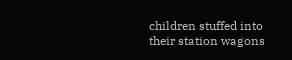children stuffed into their station wagons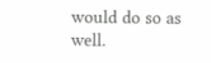would do so as well.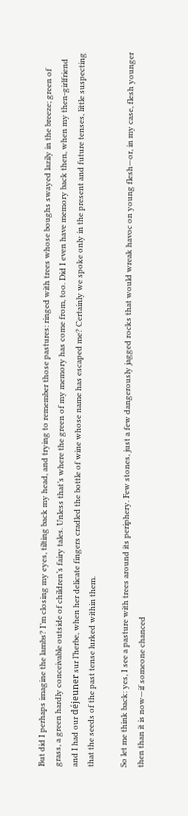But did I perhaps imagine the lambs? I’m closing my eyes, tilting back my head, and trying to remember those pastures: ringed with trees whose boughs swayed lazily in the breeze; green of grass, a green hardly conceivable outside of children’s fairy tales. Unless that’s where the green of my memory has come from, too. Did I even have memory back then, when my then-girlfriend and I had our déjeuner sur l’herbe, when her delicate fingers cradled the bottle of wine whose name has escaped me? Certainly we spoke only in the present and future tenses, little suspecting that the seeds of the past tense lurked within them.

So let me think back: yes, I see a pasture with trees around its periphery. Few stones, just a few dangerously jagged rocks that would wreak havoc on young flesh—or, in my case, flesh younger then than it is now—if someone chanced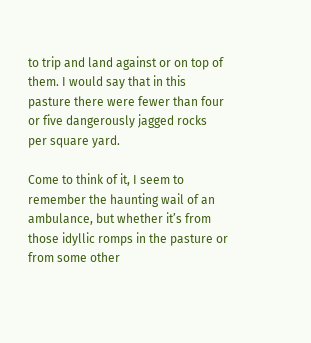to trip and land against or on top of them. I would say that in this pasture there were fewer than four or five dangerously jagged rocks per square yard.

Come to think of it, I seem to remember the haunting wail of an ambulance, but whether it’s from those idyllic romps in the pasture or from some other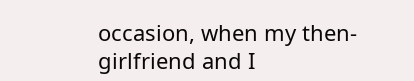occasion, when my then-girlfriend and I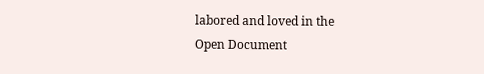labored and loved in the
Open Document